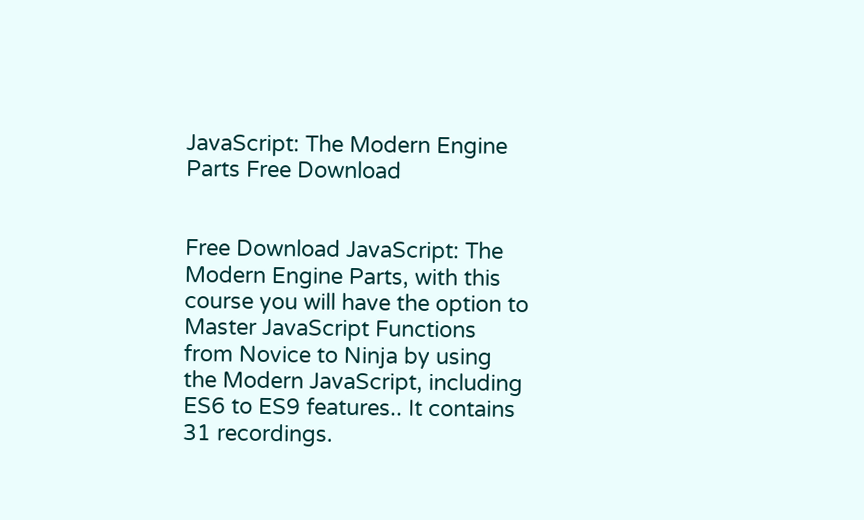JavaScript: The Modern Engine Parts Free Download


Free Download JavaScript: The Modern Engine Parts, with this course you will have the option to Master JavaScript Functions from Novice to Ninja by using the Modern JavaScript, including ES6 to ES9 features.. It contains 31 recordings.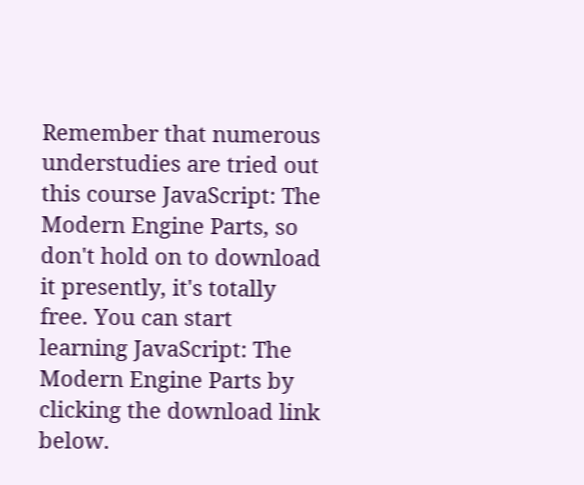Remember that numerous understudies are tried out this course JavaScript: The Modern Engine Parts, so don't hold on to download it presently, it's totally free. You can start learning JavaScript: The Modern Engine Parts by clicking the download link below.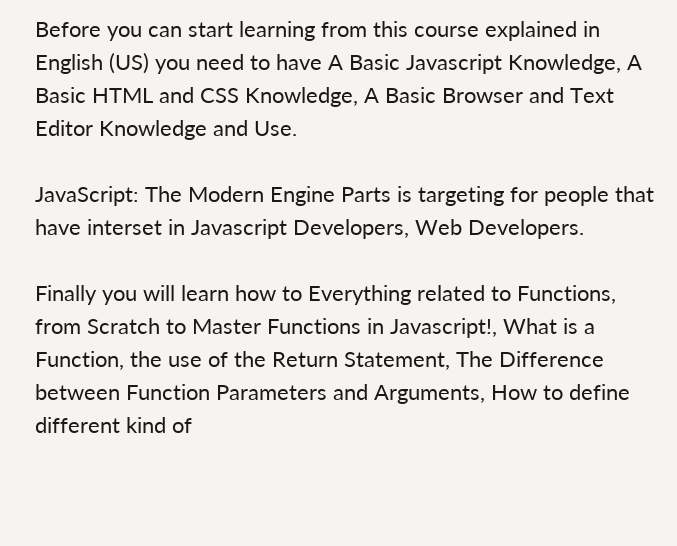Before you can start learning from this course explained in English (US) you need to have A Basic Javascript Knowledge, A Basic HTML and CSS Knowledge, A Basic Browser and Text Editor Knowledge and Use.

JavaScript: The Modern Engine Parts is targeting for people that have interset in Javascript Developers, Web Developers.

Finally you will learn how to Everything related to Functions, from Scratch to Master Functions in Javascript!, What is a Function, the use of the Return Statement, The Difference between Function Parameters and Arguments, How to define different kind of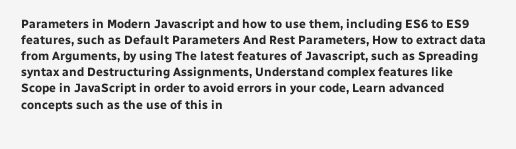Parameters in Modern Javascript and how to use them, including ES6 to ES9 features, such as Default Parameters And Rest Parameters, How to extract data from Arguments, by using The latest features of Javascript, such as Spreading syntax and Destructuring Assignments, Understand complex features like Scope in JavaScript in order to avoid errors in your code, Learn advanced concepts such as the use of this in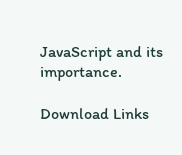JavaScript and its importance.

Download Links